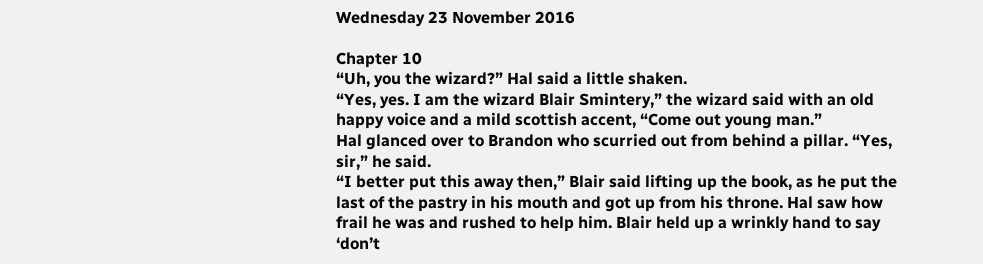Wednesday 23 November 2016

Chapter 10
“Uh, you the wizard?” Hal said a little shaken.
“Yes, yes. I am the wizard Blair Smintery,” the wizard said with an old happy voice and a mild scottish accent, “Come out young man.”
Hal glanced over to Brandon who scurried out from behind a pillar. “Yes, sir,” he said.
“I better put this away then,” Blair said lifting up the book, as he put the last of the pastry in his mouth and got up from his throne. Hal saw how frail he was and rushed to help him. Blair held up a wrinkly hand to say ‘don’t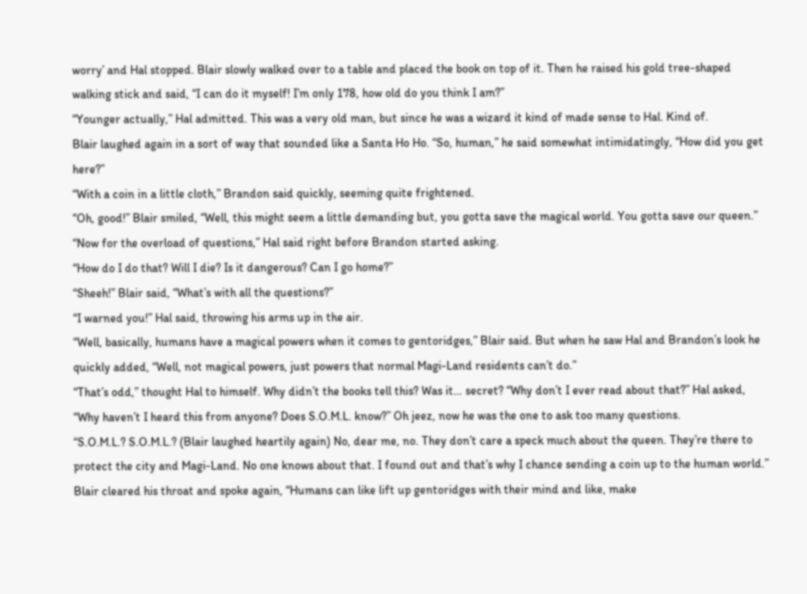worry’ and Hal stopped. Blair slowly walked over to a table and placed the book on top of it. Then he raised his gold tree-shaped walking stick and said, “I can do it myself! I’m only 178, how old do you think I am?”
“Younger actually,” Hal admitted. This was a very old man, but since he was a wizard it kind of made sense to Hal. Kind of.
Blair laughed again in a sort of way that sounded like a Santa Ho Ho. “So, human,” he said somewhat intimidatingly, “How did you get here?”
“With a coin in a little cloth,” Brandon said quickly, seeming quite frightened.
“Oh, good!” Blair smiled, “Well, this might seem a little demanding but, you gotta save the magical world. You gotta save our queen.”
“Now for the overload of questions,” Hal said right before Brandon started asking.
“How do I do that? Will I die? Is it dangerous? Can I go home?”
“Sheeh!” Blair said, “What’s with all the questions?”
“I warned you!” Hal said, throwing his arms up in the air.
“Well, basically, humans have a magical powers when it comes to gentoridges,” Blair said. But when he saw Hal and Brandon’s look he quickly added, “Well, not magical powers, just powers that normal Magi-Land residents can’t do.”
“That’s odd,” thought Hal to himself. Why didn’t the books tell this? Was it… secret? “Why don’t I ever read about that?” Hal asked, “Why haven’t I heard this from anyone? Does S.O.M.L. know?” Oh jeez, now he was the one to ask too many questions.
“S.O.M.L.? S.O.M.L.? (Blair laughed heartily again) No, dear me, no. They don’t care a speck much about the queen. They’re there to protect the city and Magi-Land. No one knows about that. I found out and that’s why I chance sending a coin up to the human world.” Blair cleared his throat and spoke again, “Humans can like lift up gentoridges with their mind and like, make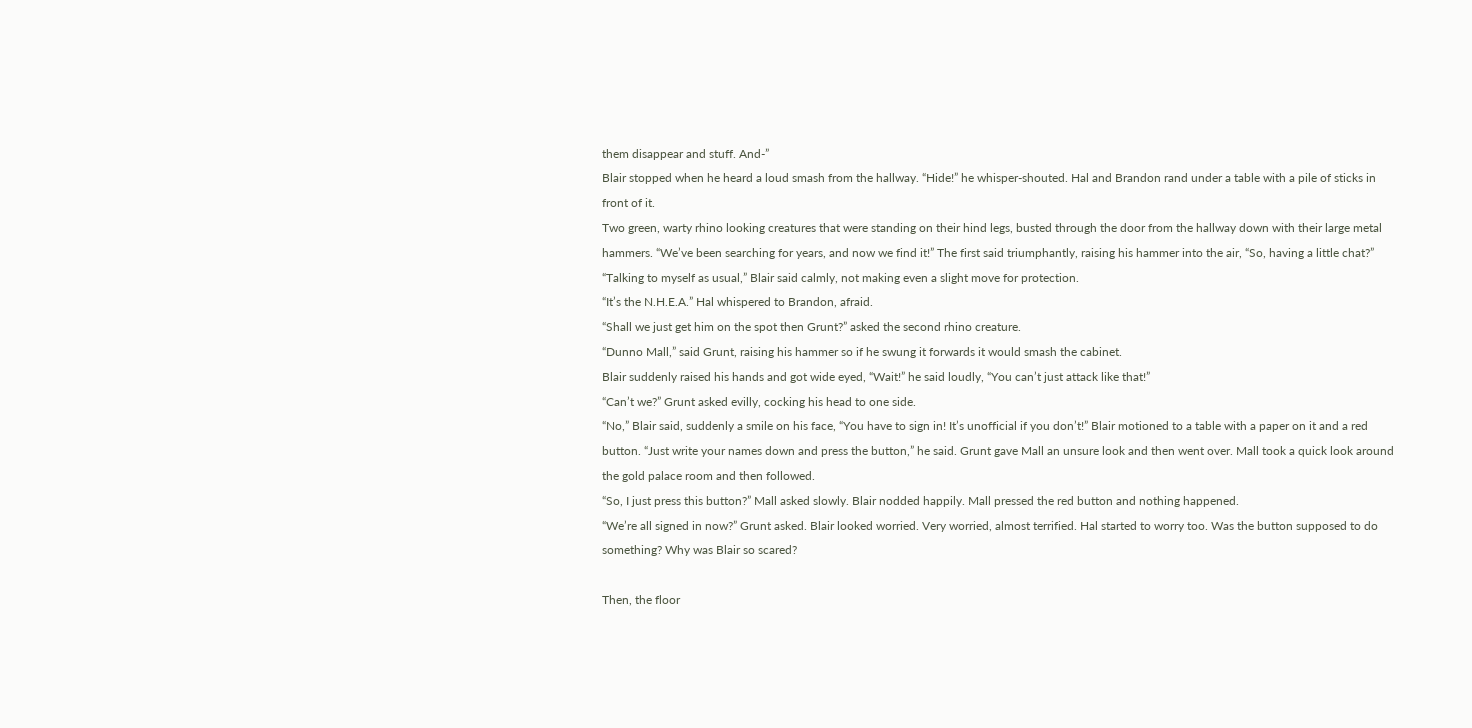them disappear and stuff. And-”
Blair stopped when he heard a loud smash from the hallway. “Hide!” he whisper-shouted. Hal and Brandon rand under a table with a pile of sticks in front of it.
Two green, warty rhino looking creatures that were standing on their hind legs, busted through the door from the hallway down with their large metal hammers. “We’ve been searching for years, and now we find it!” The first said triumphantly, raising his hammer into the air, “So, having a little chat?”
“Talking to myself as usual,” Blair said calmly, not making even a slight move for protection.
“It’s the N.H.E.A.” Hal whispered to Brandon, afraid.
“Shall we just get him on the spot then Grunt?” asked the second rhino creature.
“Dunno Mall,” said Grunt, raising his hammer so if he swung it forwards it would smash the cabinet.
Blair suddenly raised his hands and got wide eyed, “Wait!” he said loudly, “You can’t just attack like that!”
“Can’t we?” Grunt asked evilly, cocking his head to one side.
“No,” Blair said, suddenly a smile on his face, “You have to sign in! It’s unofficial if you don’t!” Blair motioned to a table with a paper on it and a red button. “Just write your names down and press the button,” he said. Grunt gave Mall an unsure look and then went over. Mall took a quick look around the gold palace room and then followed.
“So, I just press this button?” Mall asked slowly. Blair nodded happily. Mall pressed the red button and nothing happened.
“We’re all signed in now?” Grunt asked. Blair looked worried. Very worried, almost terrified. Hal started to worry too. Was the button supposed to do something? Why was Blair so scared?

Then, the floor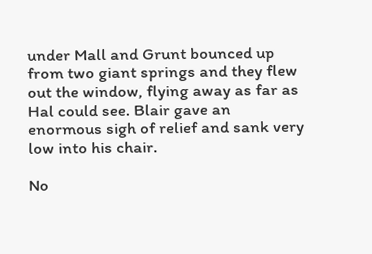under Mall and Grunt bounced up from two giant springs and they flew out the window, flying away as far as Hal could see. Blair gave an enormous sigh of relief and sank very low into his chair.

No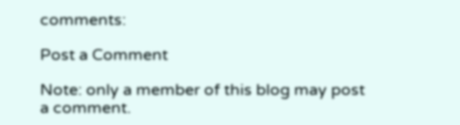comments:

Post a Comment

Note: only a member of this blog may post a comment.